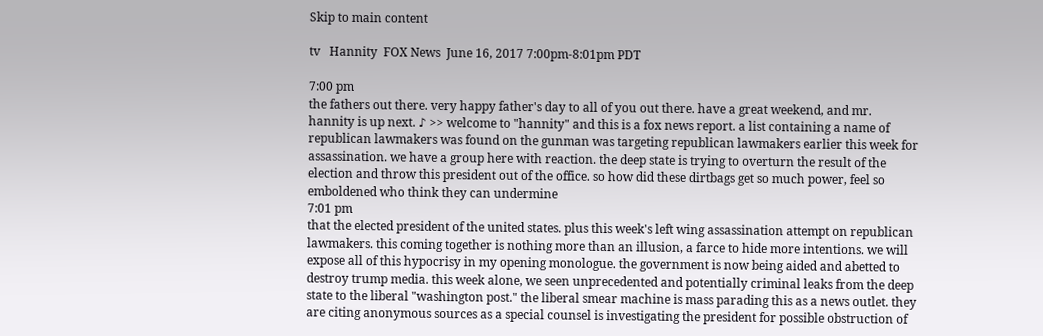Skip to main content

tv   Hannity  FOX News  June 16, 2017 7:00pm-8:01pm PDT

7:00 pm
the fathers out there. very happy father's day to all of you out there. have a great weekend, and mr. hannity is up next. ♪ >> welcome to "hannity" and this is a fox news report. a list containing a name of republican lawmakers was found on the gunman was targeting republican lawmakers earlier this week for assassination. we have a group here with reaction. the deep state is trying to overturn the result of the election and throw this president out of the office. so how did these dirtbags get so much power, feel so emboldened who think they can undermine
7:01 pm
that the elected president of the united states. plus this week's left wing assassination attempt on republican lawmakers. this coming together is nothing more than an illusion, a farce to hide more intentions. we will expose all of this hypocrisy in my opening monologue. the government is now being aided and abetted to destroy trump media. this week alone, we seen unprecedented and potentially criminal leaks from the deep state to the liberal "washington post." the liberal smear machine is mass parading this as a news outlet. they are citing anonymous sources as a special counsel is investigating the president for possible obstruction of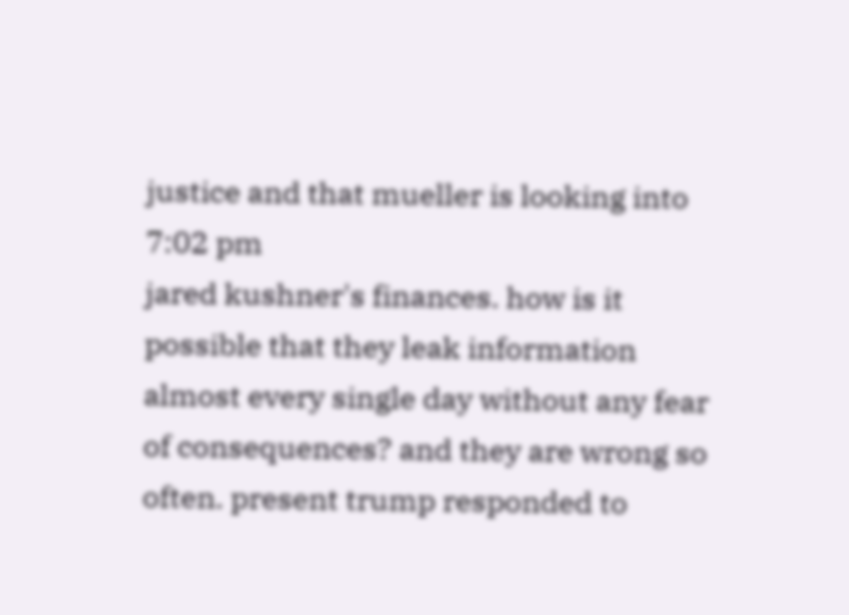justice and that mueller is looking into
7:02 pm
jared kushner's finances. how is it possible that they leak information almost every single day without any fear of consequences? and they are wrong so often. present trump responded to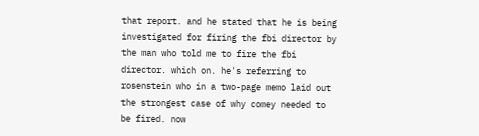that report. and he stated that he is being investigated for firing the fbi director by the man who told me to fire the fbi director. which on. he's referring to rosenstein who in a two-page memo laid out the strongest case of why comey needed to be fired. now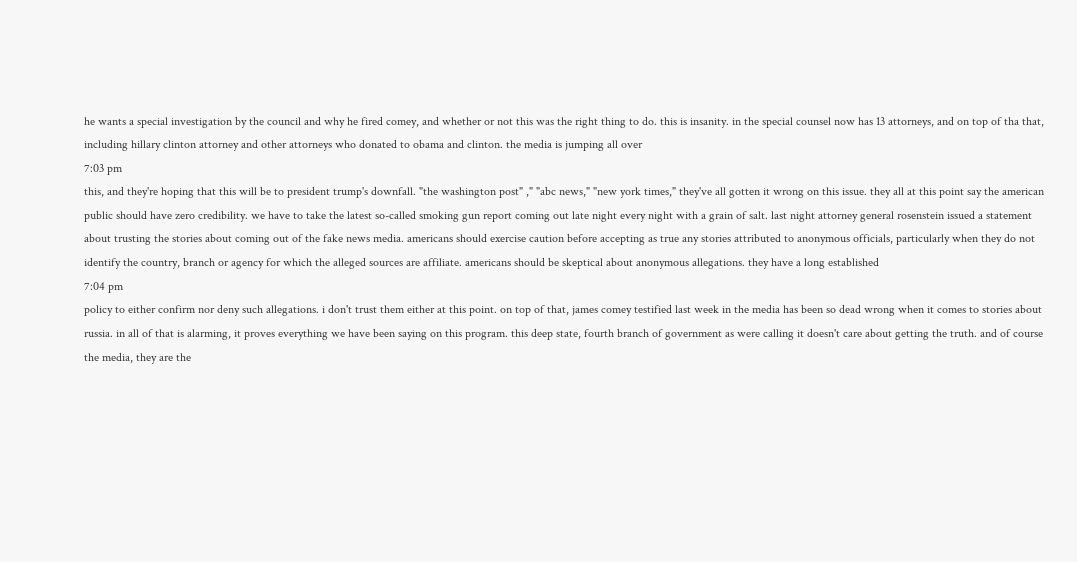he wants a special investigation by the council and why he fired comey, and whether or not this was the right thing to do. this is insanity. in the special counsel now has 13 attorneys, and on top of tha that, including hillary clinton attorney and other attorneys who donated to obama and clinton. the media is jumping all over
7:03 pm
this, and they're hoping that this will be to president trump's downfall. "the washington post" ," "abc news," "new york times," they've all gotten it wrong on this issue. they all at this point say the american public should have zero credibility. we have to take the latest so-called smoking gun report coming out late night every night with a grain of salt. last night attorney general rosenstein issued a statement about trusting the stories about coming out of the fake news media. americans should exercise caution before accepting as true any stories attributed to anonymous officials, particularly when they do not identify the country, branch or agency for which the alleged sources are affiliate. americans should be skeptical about anonymous allegations. they have a long established
7:04 pm
policy to either confirm nor deny such allegations. i don't trust them either at this point. on top of that, james comey testified last week in the media has been so dead wrong when it comes to stories about russia. in all of that is alarming, it proves everything we have been saying on this program. this deep state, fourth branch of government as were calling it doesn't care about getting the truth. and of course the media, they are the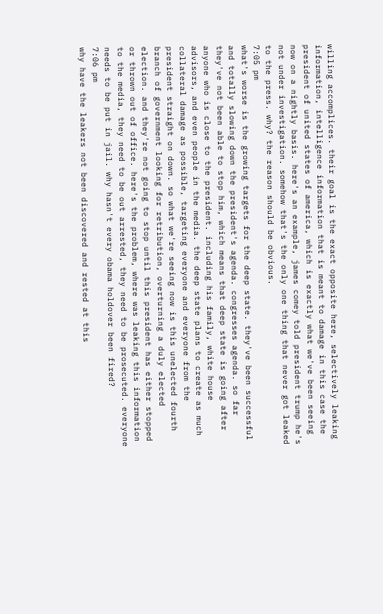willing accomplices. their goal is the exact opposite here, selectively leaking information, intelligence information that is meant to damage in this case the president of united states of america, which is exactly what we've been seeing now on a nightly basis. here's an example, james comey told president trump he's not under investigation. somehow that's the only one thing that never got leaked to the press. why? the reason should be obvious.
7:05 pm
what's worse is the growing targets for the deep state. they've been successful and totally slowing down the president's agenda. congresses agenda. so far they've not been able to stop him, which means that deep state is going after anyone who is close to the president. including his family, white house advisors, and even people in the media. the deep state plans to create as much collateral damage as possible, targeting everyone and everyone from the president straight on down. so what we're seeing now is this unelected fourth branch of government looking for retribution, overturning a duly elected election. and they're not going to stop until this president has either stopped or thrown out of office. here's the problem, where was leaking this information to the media, they need to be out arrested, they need to be prosecuted. everyone needs to be put in jail. why hasn't every obama holdover been fired?
7:06 pm
why have the leakers not been discovered and rested at this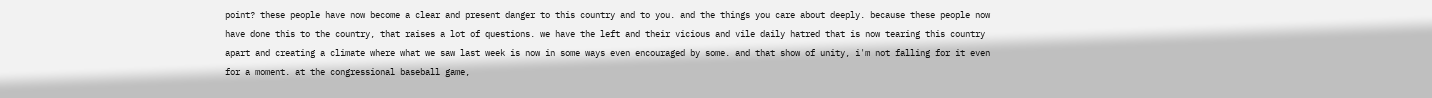point? these people have now become a clear and present danger to this country and to you. and the things you care about deeply. because these people now have done this to the country, that raises a lot of questions. we have the left and their vicious and vile daily hatred that is now tearing this country apart and creating a climate where what we saw last week is now in some ways even encouraged by some. and that show of unity, i'm not falling for it even for a moment. at the congressional baseball game,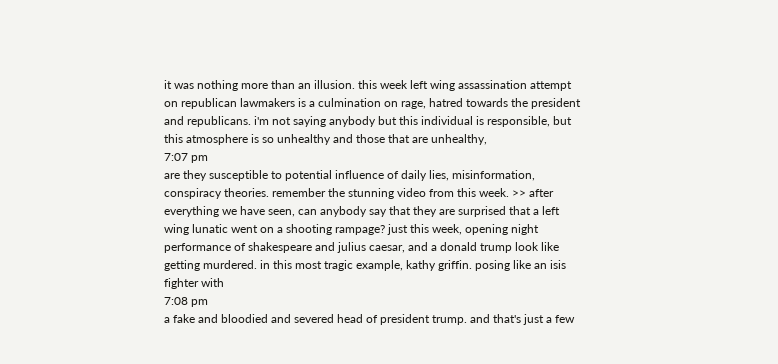it was nothing more than an illusion. this week left wing assassination attempt on republican lawmakers is a culmination on rage, hatred towards the president and republicans. i'm not saying anybody but this individual is responsible, but this atmosphere is so unhealthy and those that are unhealthy,
7:07 pm
are they susceptible to potential influence of daily lies, misinformation, conspiracy theories. remember the stunning video from this week. >> after everything we have seen, can anybody say that they are surprised that a left wing lunatic went on a shooting rampage? just this week, opening night performance of shakespeare and julius caesar, and a donald trump look like getting murdered. in this most tragic example, kathy griffin. posing like an isis fighter with
7:08 pm
a fake and bloodied and severed head of president trump. and that's just a few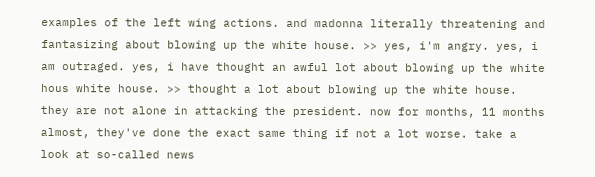examples of the left wing actions. and madonna literally threatening and fantasizing about blowing up the white house. >> yes, i'm angry. yes, i am outraged. yes, i have thought an awful lot about blowing up the white hous white house. >> thought a lot about blowing up the white house. they are not alone in attacking the president. now for months, 11 months almost, they've done the exact same thing if not a lot worse. take a look at so-called news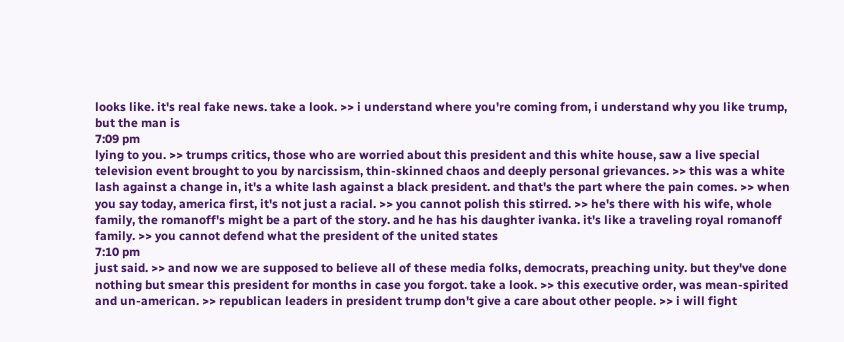looks like. it's real fake news. take a look. >> i understand where you're coming from, i understand why you like trump, but the man is
7:09 pm
lying to you. >> trumps critics, those who are worried about this president and this white house, saw a live special television event brought to you by narcissism, thin-skinned chaos and deeply personal grievances. >> this was a white lash against a change in, it's a white lash against a black president. and that's the part where the pain comes. >> when you say today, america first, it's not just a racial. >> you cannot polish this stirred. >> he's there with his wife, whole family, the romanoff's might be a part of the story. and he has his daughter ivanka. it's like a traveling royal romanoff family. >> you cannot defend what the president of the united states
7:10 pm
just said. >> and now we are supposed to believe all of these media folks, democrats, preaching unity. but they've done nothing but smear this president for months in case you forgot. take a look. >> this executive order, was mean-spirited and un-american. >> republican leaders in president trump don't give a care about other people. >> i will fight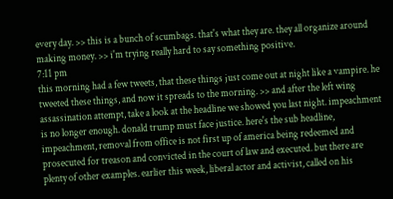every day. >> this is a bunch of scumbags. that's what they are. they all organize around making money. >> i'm trying really hard to say something positive.
7:11 pm
this morning had a few tweets, that these things just come out at night like a vampire. he tweeted these things, and now it spreads to the morning. >> and after the left wing assassination attempt, take a look at the headline we showed you last night. impeachment is no longer enough. donald trump must face justice. here's the sub headline, impeachment, removal from office is not first up of america being redeemed and prosecuted for treason and convicted in the court of law and executed. but there are plenty of other examples. earlier this week, liberal actor and activist, called on his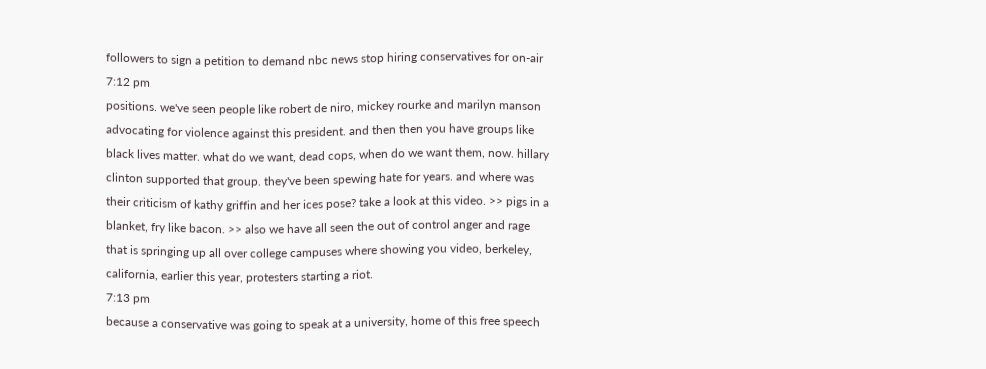followers to sign a petition to demand nbc news stop hiring conservatives for on-air
7:12 pm
positions. we've seen people like robert de niro, mickey rourke and marilyn manson advocating for violence against this president. and then then you have groups like black lives matter. what do we want, dead cops, when do we want them, now. hillary clinton supported that group. they've been spewing hate for years. and where was their criticism of kathy griffin and her ices pose? take a look at this video. >> pigs in a blanket, fry like bacon. >> also we have all seen the out of control anger and rage that is springing up all over college campuses where showing you video, berkeley, california, earlier this year, protesters starting a riot.
7:13 pm
because a conservative was going to speak at a university, home of this free speech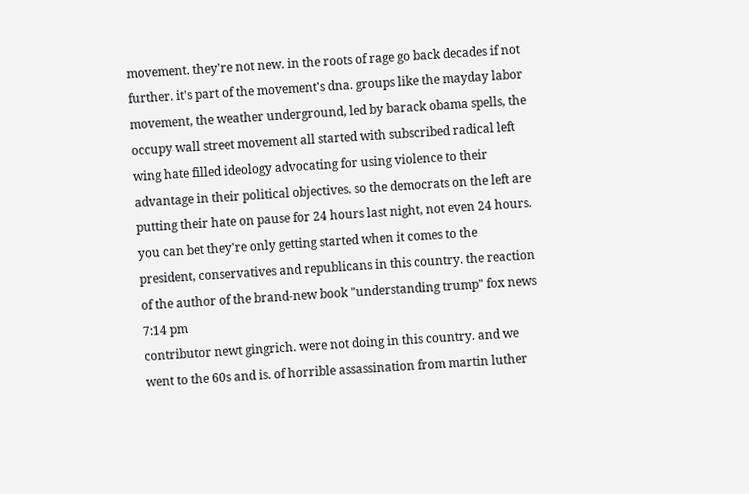movement. they're not new. in the roots of rage go back decades if not further. it's part of the movement's dna. groups like the mayday labor movement, the weather underground, led by barack obama spells, the occupy wall street movement all started with subscribed radical left wing hate filled ideology advocating for using violence to their advantage in their political objectives. so the democrats on the left are putting their hate on pause for 24 hours last night, not even 24 hours. you can bet they're only getting started when it comes to the president, conservatives and republicans in this country. the reaction of the author of the brand-new book "understanding trump" fox news
7:14 pm
contributor newt gingrich. were not doing in this country. and we went to the 60s and is. of horrible assassination from martin luther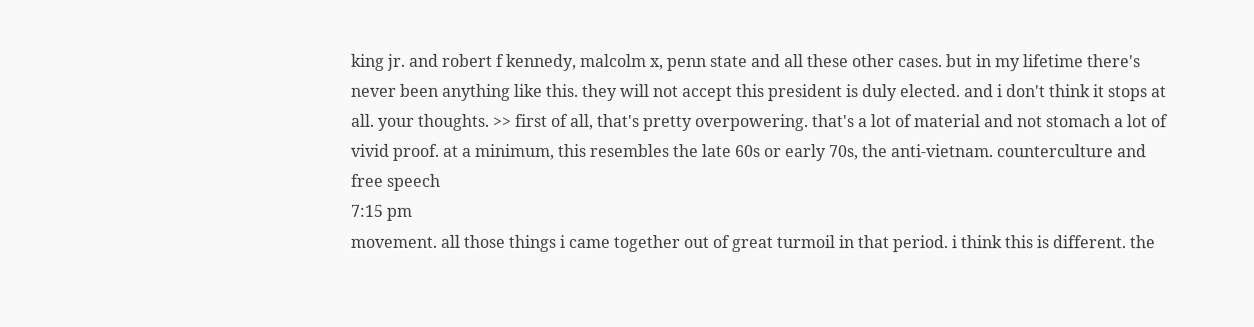king jr. and robert f kennedy, malcolm x, penn state and all these other cases. but in my lifetime there's never been anything like this. they will not accept this president is duly elected. and i don't think it stops at all. your thoughts. >> first of all, that's pretty overpowering. that's a lot of material and not stomach a lot of vivid proof. at a minimum, this resembles the late 60s or early 70s, the anti-vietnam. counterculture and free speech
7:15 pm
movement. all those things i came together out of great turmoil in that period. i think this is different. the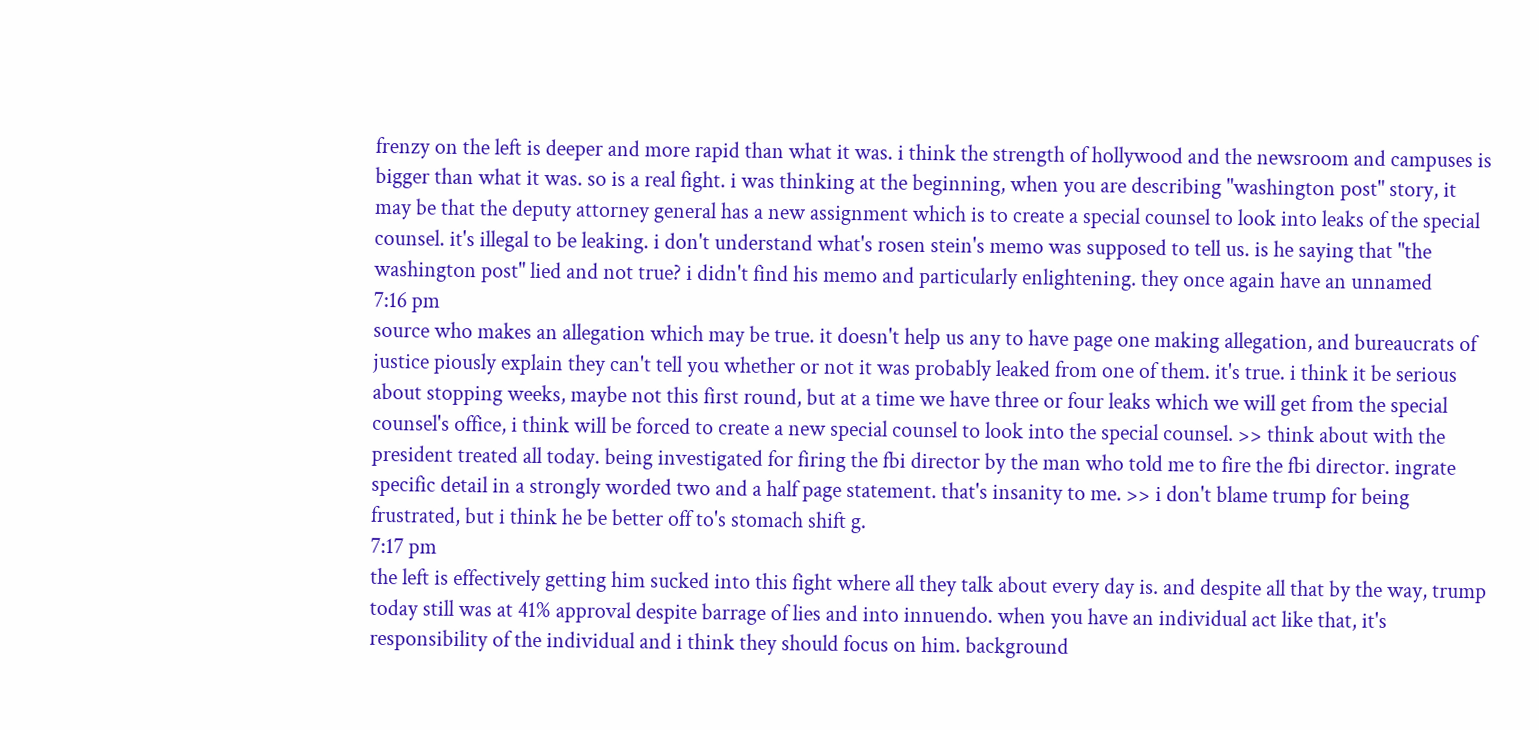frenzy on the left is deeper and more rapid than what it was. i think the strength of hollywood and the newsroom and campuses is bigger than what it was. so is a real fight. i was thinking at the beginning, when you are describing "washington post" story, it may be that the deputy attorney general has a new assignment which is to create a special counsel to look into leaks of the special counsel. it's illegal to be leaking. i don't understand what's rosen stein's memo was supposed to tell us. is he saying that "the washington post" lied and not true? i didn't find his memo and particularly enlightening. they once again have an unnamed
7:16 pm
source who makes an allegation which may be true. it doesn't help us any to have page one making allegation, and bureaucrats of justice piously explain they can't tell you whether or not it was probably leaked from one of them. it's true. i think it be serious about stopping weeks, maybe not this first round, but at a time we have three or four leaks which we will get from the special counsel's office, i think will be forced to create a new special counsel to look into the special counsel. >> think about with the president treated all today. being investigated for firing the fbi director by the man who told me to fire the fbi director. ingrate specific detail in a strongly worded two and a half page statement. that's insanity to me. >> i don't blame trump for being frustrated, but i think he be better off to's stomach shift g.
7:17 pm
the left is effectively getting him sucked into this fight where all they talk about every day is. and despite all that by the way, trump today still was at 41% approval despite barrage of lies and into innuendo. when you have an individual act like that, it's responsibility of the individual and i think they should focus on him. background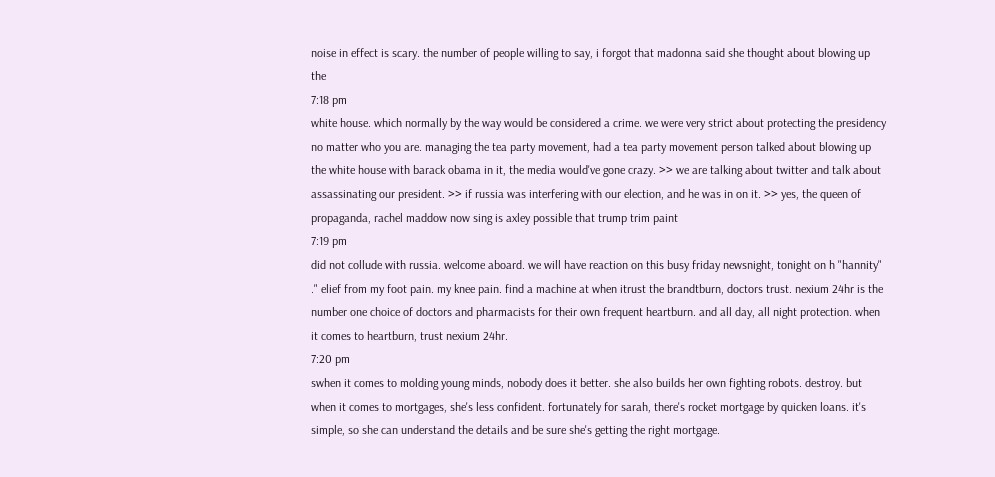noise in effect is scary. the number of people willing to say, i forgot that madonna said she thought about blowing up the
7:18 pm
white house. which normally by the way would be considered a crime. we were very strict about protecting the presidency no matter who you are. managing the tea party movement, had a tea party movement person talked about blowing up the white house with barack obama in it, the media would've gone crazy. >> we are talking about twitter and talk about assassinating our president. >> if russia was interfering with our election, and he was in on it. >> yes, the queen of propaganda, rachel maddow now sing is axley possible that trump trim paint
7:19 pm
did not collude with russia. welcome aboard. we will have reaction on this busy friday newsnight, tonight on h "hannity" ." elief from my foot pain. my knee pain. find a machine at when itrust the brandtburn, doctors trust. nexium 24hr is the number one choice of doctors and pharmacists for their own frequent heartburn. and all day, all night protection. when it comes to heartburn, trust nexium 24hr.
7:20 pm
swhen it comes to molding young minds, nobody does it better. she also builds her own fighting robots. destroy. but when it comes to mortgages, she's less confident. fortunately for sarah, there's rocket mortgage by quicken loans. it's simple, so she can understand the details and be sure she's getting the right mortgage.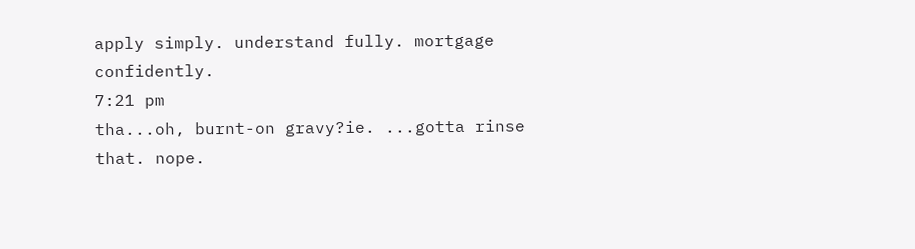apply simply. understand fully. mortgage confidently.
7:21 pm
tha...oh, burnt-on gravy?ie. ...gotta rinse that. nope.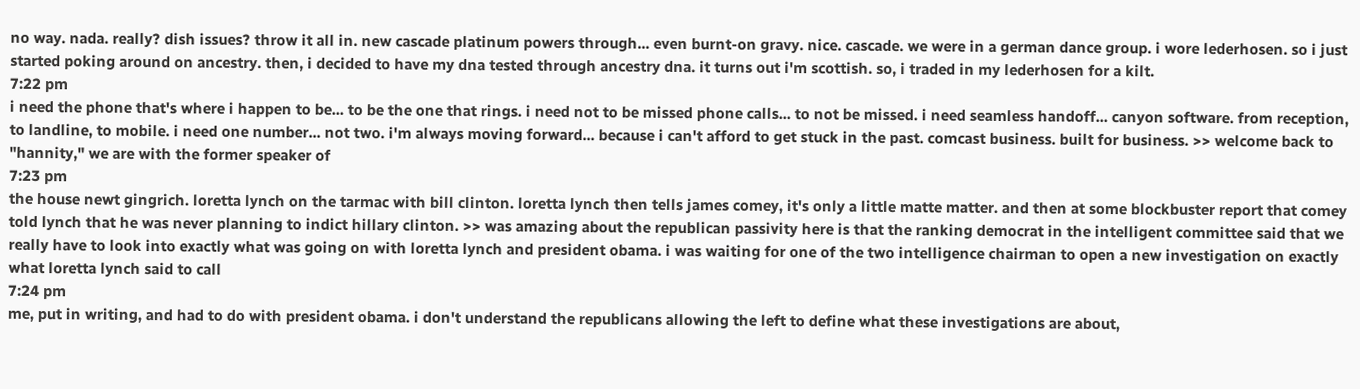no way. nada. really? dish issues? throw it all in. new cascade platinum powers through... even burnt-on gravy. nice. cascade. we were in a german dance group. i wore lederhosen. so i just started poking around on ancestry. then, i decided to have my dna tested through ancestry dna. it turns out i'm scottish. so, i traded in my lederhosen for a kilt.
7:22 pm
i need the phone that's where i happen to be... to be the one that rings. i need not to be missed phone calls... to not be missed. i need seamless handoff... canyon software. from reception, to landline, to mobile. i need one number... not two. i'm always moving forward... because i can't afford to get stuck in the past. comcast business. built for business. >> welcome back to "hannity," we are with the former speaker of
7:23 pm
the house newt gingrich. loretta lynch on the tarmac with bill clinton. loretta lynch then tells james comey, it's only a little matte matter. and then at some blockbuster report that comey told lynch that he was never planning to indict hillary clinton. >> was amazing about the republican passivity here is that the ranking democrat in the intelligent committee said that we really have to look into exactly what was going on with loretta lynch and president obama. i was waiting for one of the two intelligence chairman to open a new investigation on exactly what loretta lynch said to call
7:24 pm
me, put in writing, and had to do with president obama. i don't understand the republicans allowing the left to define what these investigations are about,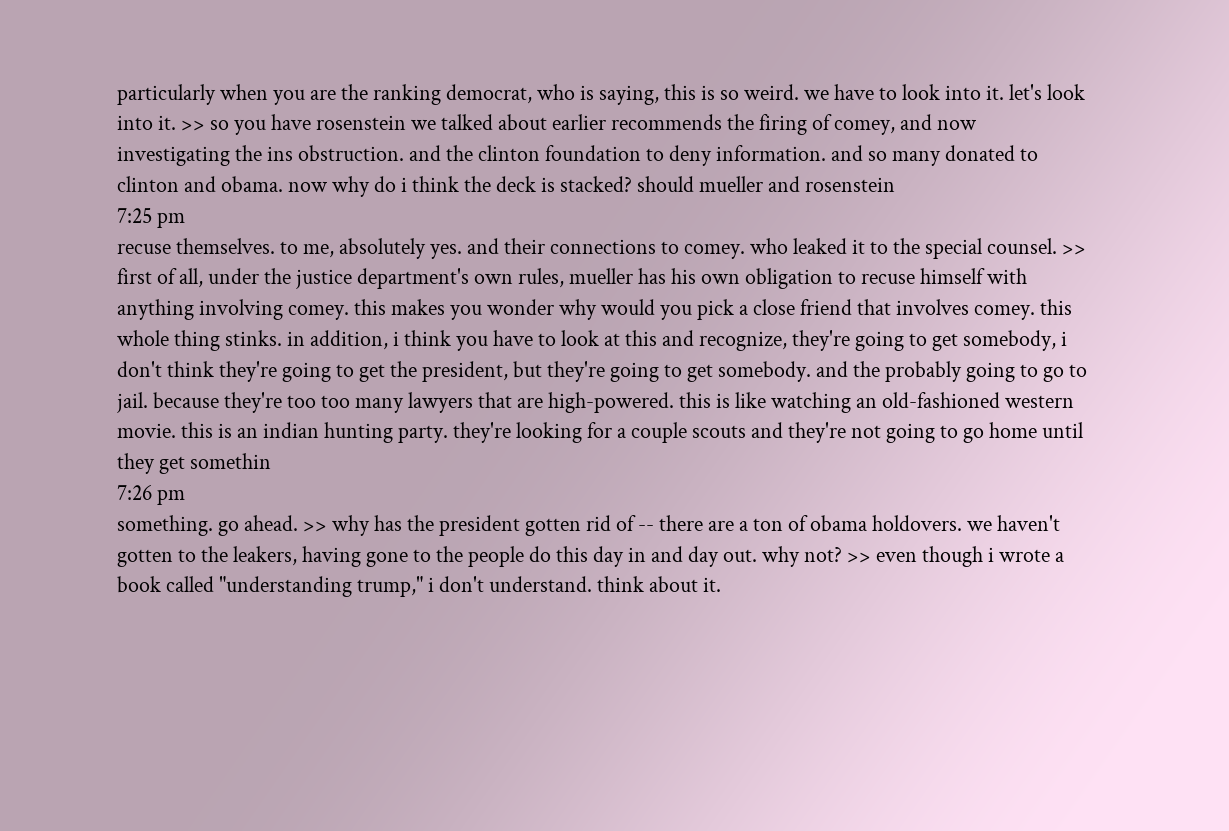particularly when you are the ranking democrat, who is saying, this is so weird. we have to look into it. let's look into it. >> so you have rosenstein we talked about earlier recommends the firing of comey, and now investigating the ins obstruction. and the clinton foundation to deny information. and so many donated to clinton and obama. now why do i think the deck is stacked? should mueller and rosenstein
7:25 pm
recuse themselves. to me, absolutely yes. and their connections to comey. who leaked it to the special counsel. >> first of all, under the justice department's own rules, mueller has his own obligation to recuse himself with anything involving comey. this makes you wonder why would you pick a close friend that involves comey. this whole thing stinks. in addition, i think you have to look at this and recognize, they're going to get somebody, i don't think they're going to get the president, but they're going to get somebody. and the probably going to go to jail. because they're too too many lawyers that are high-powered. this is like watching an old-fashioned western movie. this is an indian hunting party. they're looking for a couple scouts and they're not going to go home until they get somethin
7:26 pm
something. go ahead. >> why has the president gotten rid of -- there are a ton of obama holdovers. we haven't gotten to the leakers, having gone to the people do this day in and day out. why not? >> even though i wrote a book called "understanding trump," i don't understand. think about it.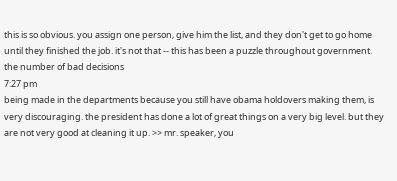this is so obvious. you assign one person, give him the list, and they don't get to go home until they finished the job. it's not that -- this has been a puzzle throughout government. the number of bad decisions
7:27 pm
being made in the departments because you still have obama holdovers making them, is very discouraging. the president has done a lot of great things on a very big level. but they are not very good at cleaning it up. >> mr. speaker, you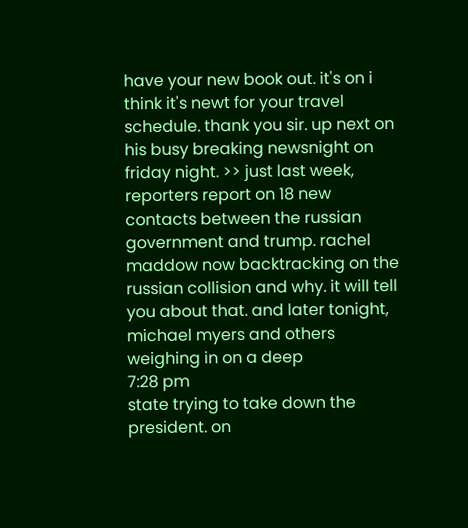have your new book out. it's on i think it's newt for your travel schedule. thank you sir. up next on his busy breaking newsnight on friday night. >> just last week, reporters report on 18 new contacts between the russian government and trump. rachel maddow now backtracking on the russian collision and why. it will tell you about that. and later tonight, michael myers and others weighing in on a deep
7:28 pm
state trying to take down the president. on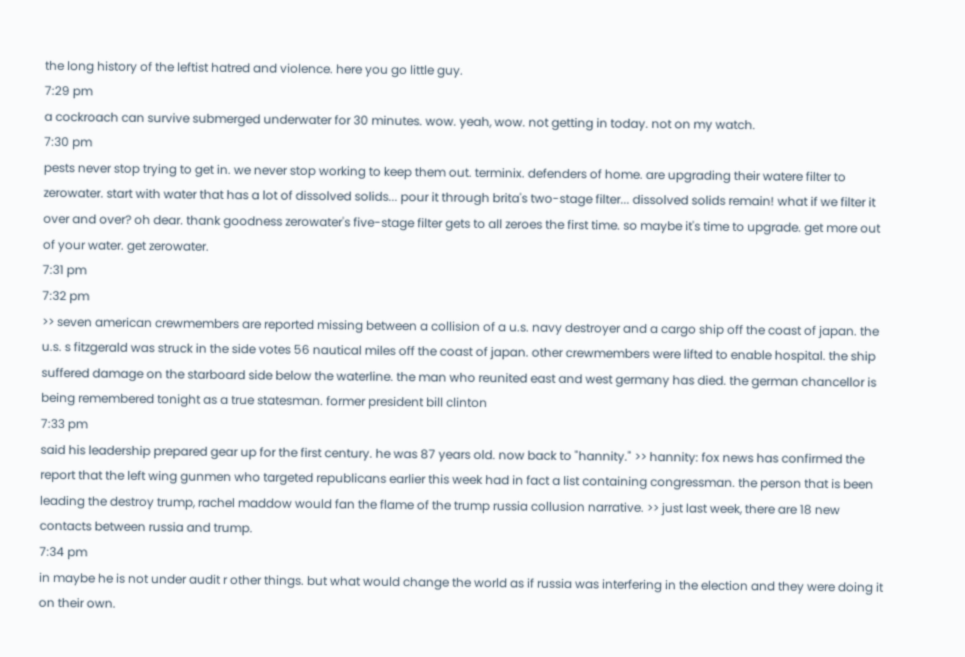the long history of the leftist hatred and violence. here you go little guy.
7:29 pm
a cockroach can survive submerged underwater for 30 minutes. wow. yeah, wow. not getting in today. not on my watch.
7:30 pm
pests never stop trying to get in. we never stop working to keep them out. terminix. defenders of home. are upgrading their watere filter to zerowater. start with water that has a lot of dissolved solids... pour it through brita's two-stage filter... dissolved solids remain! what if we filter it over and over? oh dear. thank goodness zerowater's five-stage filter gets to all zeroes the first time. so maybe it's time to upgrade. get more out of your water. get zerowater.
7:31 pm
7:32 pm
>> seven american crewmembers are reported missing between a collision of a u.s. navy destroyer and a cargo ship off the coast of japan. the u.s. s fitzgerald was struck in the side votes 56 nautical miles off the coast of japan. other crewmembers were lifted to enable hospital. the ship suffered damage on the starboard side below the waterline. the man who reunited east and west germany has died. the german chancellor is being remembered tonight as a true statesman. former president bill clinton
7:33 pm
said his leadership prepared gear up for the first century. he was 87 years old. now back to "hannity." >> hannity: fox news has confirmed the report that the left wing gunmen who targeted republicans earlier this week had in fact a list containing congressman. the person that is been leading the destroy trump, rachel maddow would fan the flame of the trump russia collusion narrative. >> just last week, there are 18 new contacts between russia and trump.
7:34 pm
in maybe he is not under audit r other things. but what would change the world as if russia was interfering in the election and they were doing it on their own.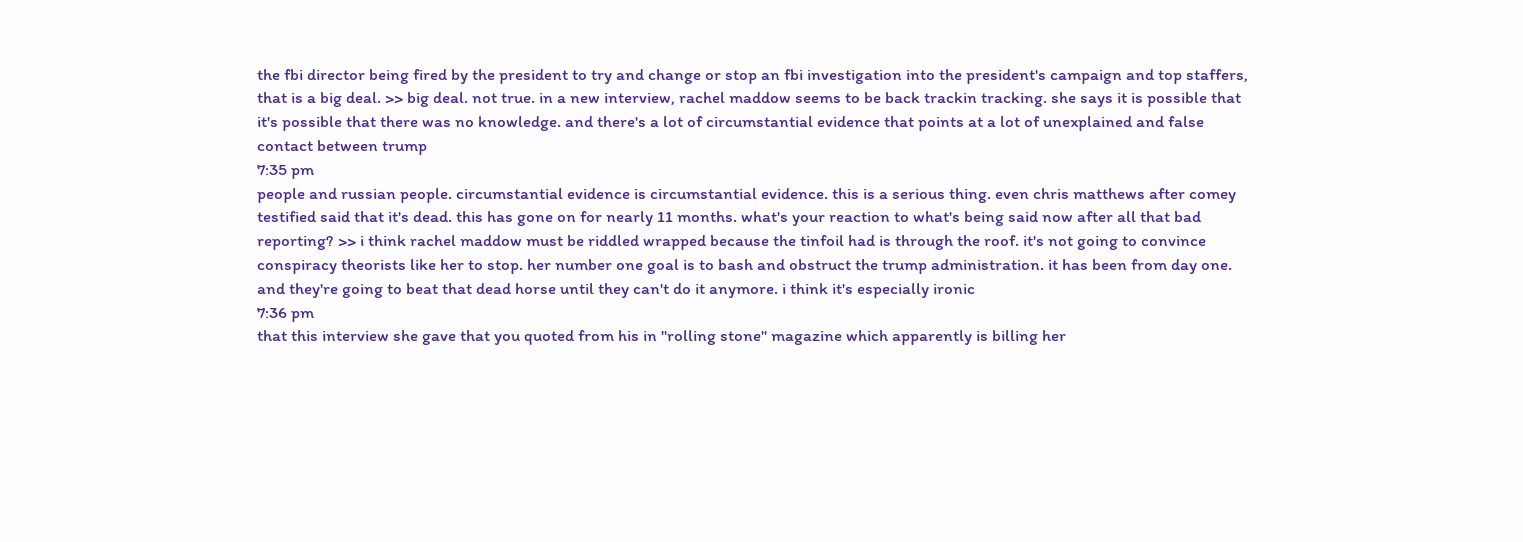the fbi director being fired by the president to try and change or stop an fbi investigation into the president's campaign and top staffers, that is a big deal. >> big deal. not true. in a new interview, rachel maddow seems to be back trackin tracking. she says it is possible that it's possible that there was no knowledge. and there's a lot of circumstantial evidence that points at a lot of unexplained and false contact between trump
7:35 pm
people and russian people. circumstantial evidence is circumstantial evidence. this is a serious thing. even chris matthews after comey testified said that it's dead. this has gone on for nearly 11 months. what's your reaction to what's being said now after all that bad reporting? >> i think rachel maddow must be riddled wrapped because the tinfoil had is through the roof. it's not going to convince conspiracy theorists like her to stop. her number one goal is to bash and obstruct the trump administration. it has been from day one. and they're going to beat that dead horse until they can't do it anymore. i think it's especially ironic
7:36 pm
that this interview she gave that you quoted from his in "rolling stone" magazine which apparently is billing her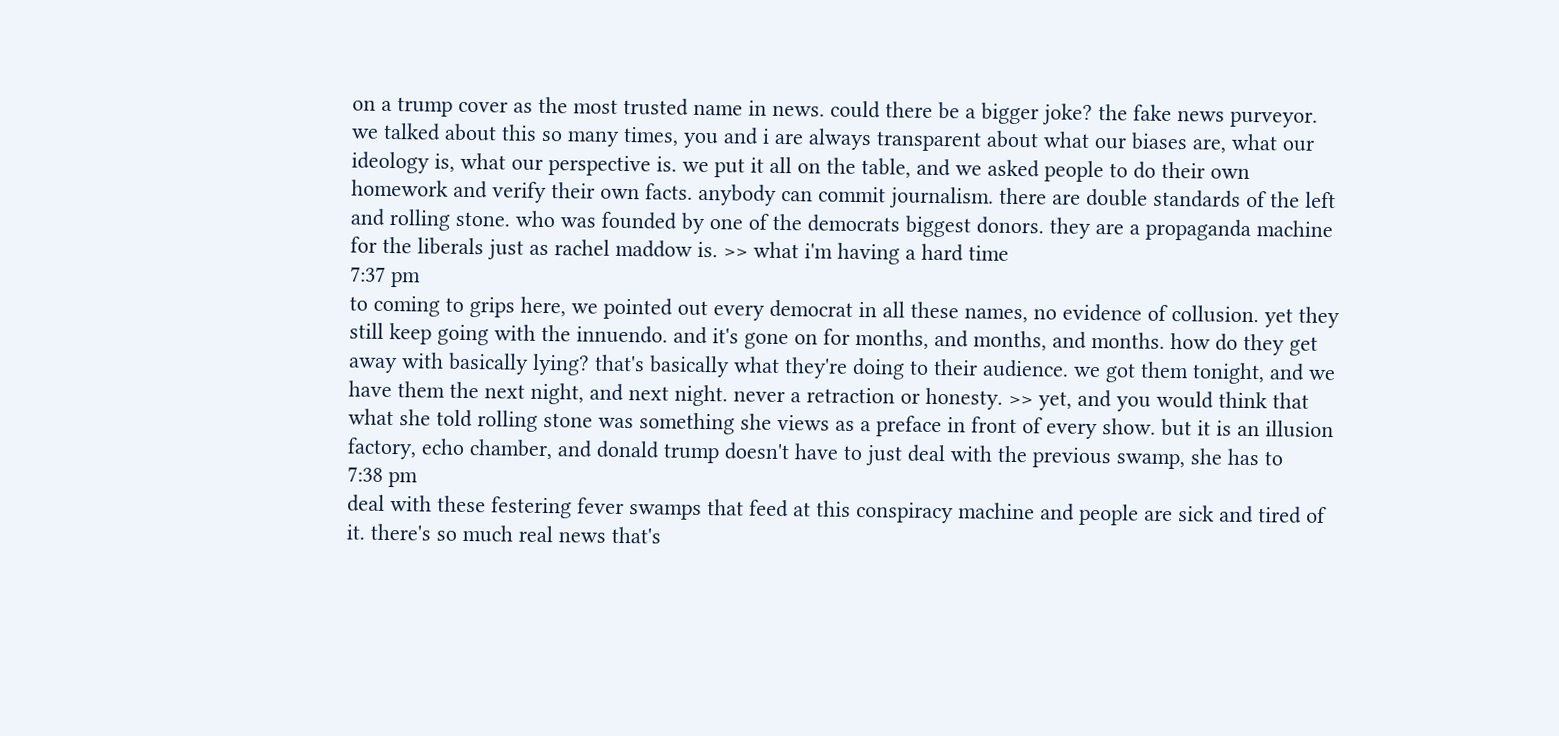on a trump cover as the most trusted name in news. could there be a bigger joke? the fake news purveyor. we talked about this so many times, you and i are always transparent about what our biases are, what our ideology is, what our perspective is. we put it all on the table, and we asked people to do their own homework and verify their own facts. anybody can commit journalism. there are double standards of the left and rolling stone. who was founded by one of the democrats biggest donors. they are a propaganda machine for the liberals just as rachel maddow is. >> what i'm having a hard time
7:37 pm
to coming to grips here, we pointed out every democrat in all these names, no evidence of collusion. yet they still keep going with the innuendo. and it's gone on for months, and months, and months. how do they get away with basically lying? that's basically what they're doing to their audience. we got them tonight, and we have them the next night, and next night. never a retraction or honesty. >> yet, and you would think that what she told rolling stone was something she views as a preface in front of every show. but it is an illusion factory, echo chamber, and donald trump doesn't have to just deal with the previous swamp, she has to
7:38 pm
deal with these festering fever swamps that feed at this conspiracy machine and people are sick and tired of it. there's so much real news that's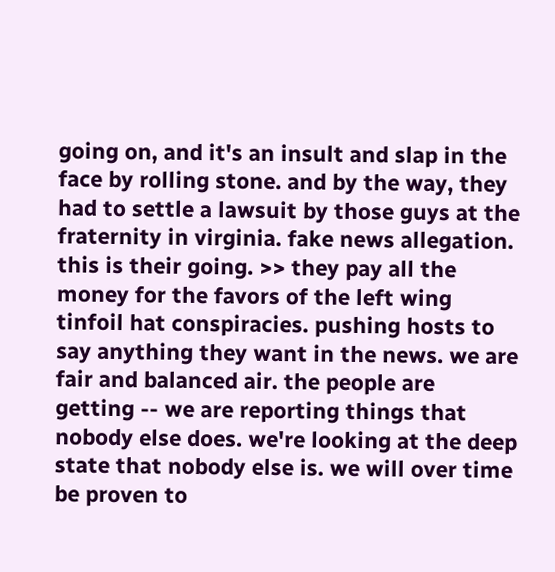going on, and it's an insult and slap in the face by rolling stone. and by the way, they had to settle a lawsuit by those guys at the fraternity in virginia. fake news allegation. this is their going. >> they pay all the money for the favors of the left wing tinfoil hat conspiracies. pushing hosts to say anything they want in the news. we are fair and balanced air. the people are getting -- we are reporting things that nobody else does. we're looking at the deep state that nobody else is. we will over time be proven to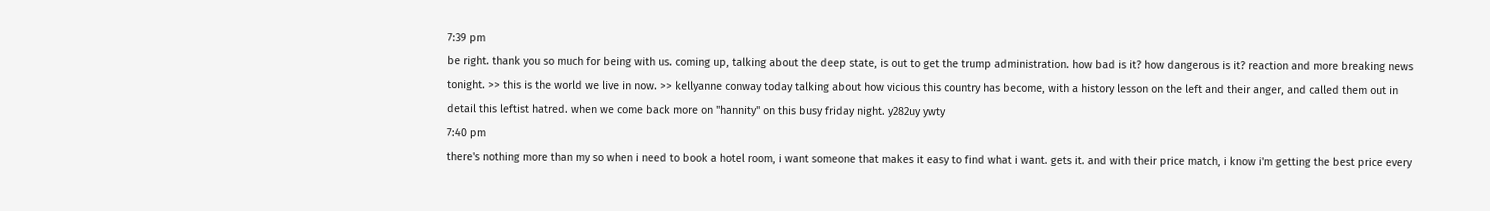7:39 pm
be right. thank you so much for being with us. coming up, talking about the deep state, is out to get the trump administration. how bad is it? how dangerous is it? reaction and more breaking news tonight. >> this is the world we live in now. >> kellyanne conway today talking about how vicious this country has become, with a history lesson on the left and their anger, and called them out in detail this leftist hatred. when we come back more on "hannity" on this busy friday night. y282uy ywty
7:40 pm
there's nothing more than my so when i need to book a hotel room, i want someone that makes it easy to find what i want. gets it. and with their price match, i know i'm getting the best price every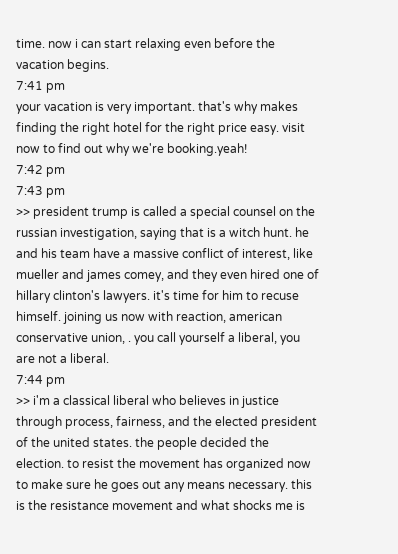time. now i can start relaxing even before the vacation begins.
7:41 pm
your vacation is very important. that's why makes finding the right hotel for the right price easy. visit now to find out why we're booking.yeah!
7:42 pm
7:43 pm
>> president trump is called a special counsel on the russian investigation, saying that is a witch hunt. he and his team have a massive conflict of interest, like mueller and james comey, and they even hired one of hillary clinton's lawyers. it's time for him to recuse himself. joining us now with reaction, american conservative union, . you call yourself a liberal, you are not a liberal.
7:44 pm
>> i'm a classical liberal who believes in justice through process, fairness, and the elected president of the united states. the people decided the election. to resist the movement has organized now to make sure he goes out any means necessary. this is the resistance movement and what shocks me is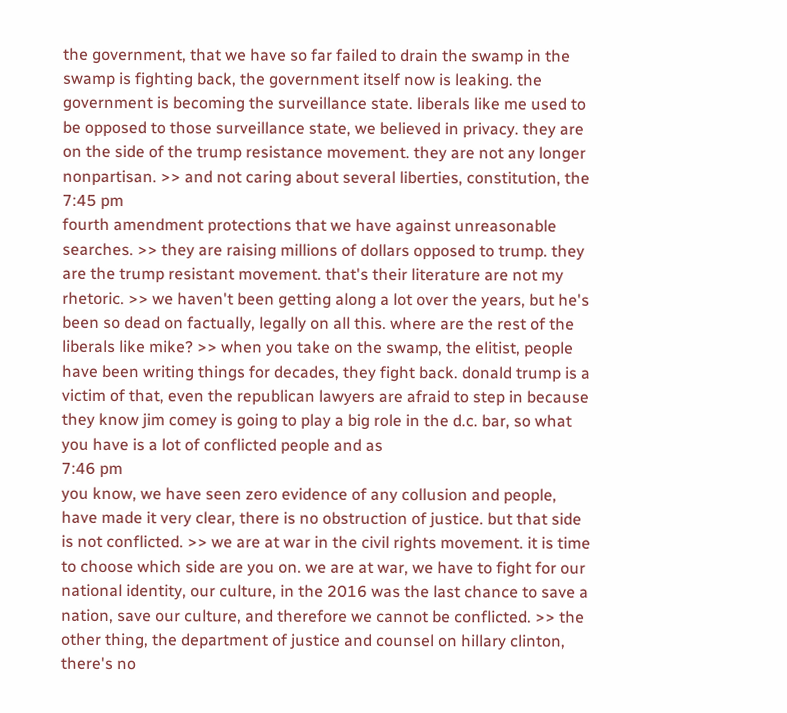the government, that we have so far failed to drain the swamp in the swamp is fighting back, the government itself now is leaking. the government is becoming the surveillance state. liberals like me used to be opposed to those surveillance state, we believed in privacy. they are on the side of the trump resistance movement. they are not any longer nonpartisan. >> and not caring about several liberties, constitution, the
7:45 pm
fourth amendment protections that we have against unreasonable searches. >> they are raising millions of dollars opposed to trump. they are the trump resistant movement. that's their literature are not my rhetoric. >> we haven't been getting along a lot over the years, but he's been so dead on factually, legally on all this. where are the rest of the liberals like mike? >> when you take on the swamp, the elitist, people have been writing things for decades, they fight back. donald trump is a victim of that, even the republican lawyers are afraid to step in because they know jim comey is going to play a big role in the d.c. bar, so what you have is a lot of conflicted people and as
7:46 pm
you know, we have seen zero evidence of any collusion and people, have made it very clear, there is no obstruction of justice. but that side is not conflicted. >> we are at war in the civil rights movement. it is time to choose which side are you on. we are at war, we have to fight for our national identity, our culture, in the 2016 was the last chance to save a nation, save our culture, and therefore we cannot be conflicted. >> the other thing, the department of justice and counsel on hillary clinton, there's no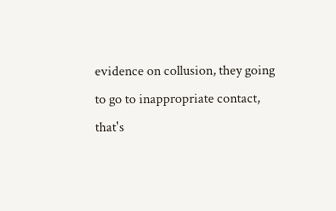evidence on collusion, they going to go to inappropriate contact, that's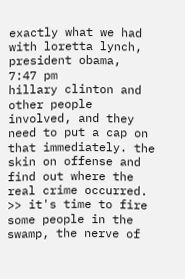exactly what we had with loretta lynch, president obama,
7:47 pm
hillary clinton and other people involved, and they need to put a cap on that immediately. the skin on offense and find out where the real crime occurred. >> it's time to fire some people in the swamp, the nerve of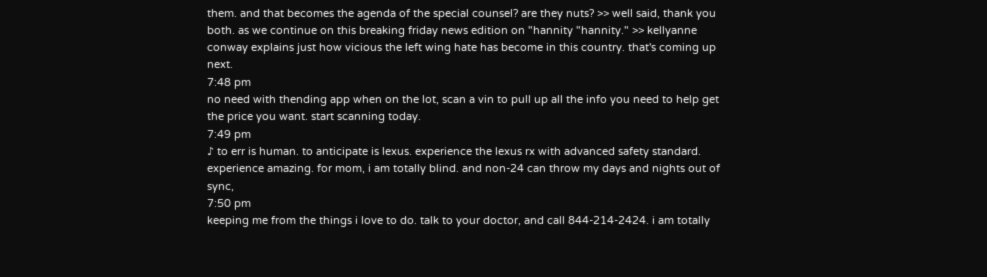them. and that becomes the agenda of the special counsel? are they nuts? >> well said, thank you both. as we continue on this breaking friday news edition on "hannity "hannity." >> kellyanne conway explains just how vicious the left wing hate has become in this country. that's coming up next.
7:48 pm
no need with thending app when on the lot, scan a vin to pull up all the info you need to help get the price you want. start scanning today.
7:49 pm
♪ to err is human. to anticipate is lexus. experience the lexus rx with advanced safety standard. experience amazing. for mom, i am totally blind. and non-24 can throw my days and nights out of sync,
7:50 pm
keeping me from the things i love to do. talk to your doctor, and call 844-214-2424. i am totally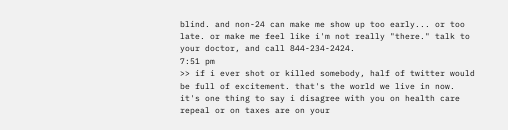blind. and non-24 can make me show up too early... or too late. or make me feel like i'm not really "there." talk to your doctor, and call 844-234-2424.
7:51 pm
>> if i ever shot or killed somebody, half of twitter would be full of excitement. that's the world we live in now. it's one thing to say i disagree with you on health care repeal or on taxes are on your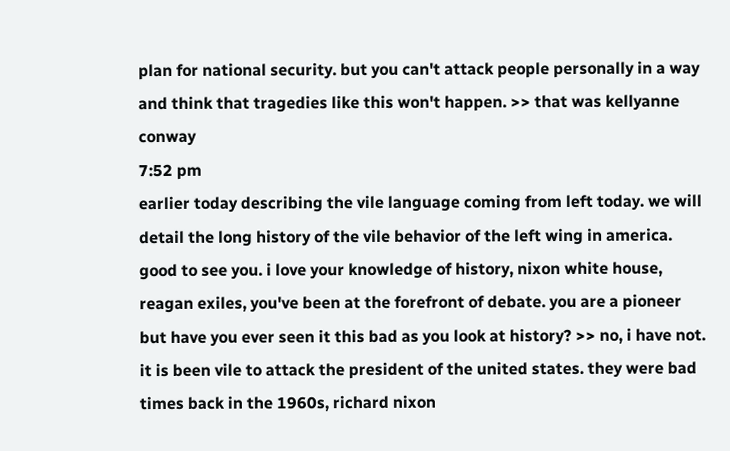plan for national security. but you can't attack people personally in a way and think that tragedies like this won't happen. >> that was kellyanne conway
7:52 pm
earlier today describing the vile language coming from left today. we will detail the long history of the vile behavior of the left wing in america. good to see you. i love your knowledge of history, nixon white house, reagan exiles, you've been at the forefront of debate. you are a pioneer but have you ever seen it this bad as you look at history? >> no, i have not. it is been vile to attack the president of the united states. they were bad times back in the 1960s, richard nixon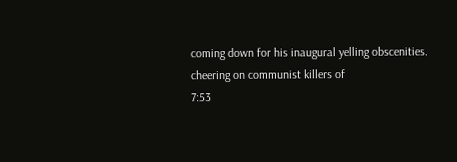coming down for his inaugural yelling obscenities. cheering on communist killers of
7:53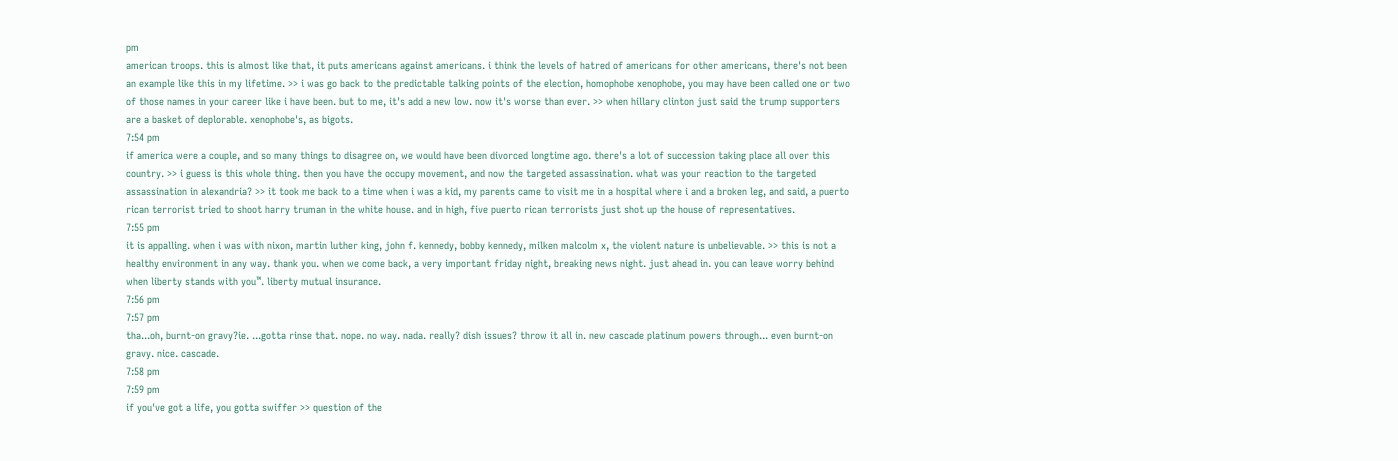pm
american troops. this is almost like that, it puts americans against americans. i think the levels of hatred of americans for other americans, there's not been an example like this in my lifetime. >> i was go back to the predictable talking points of the election, homophobe xenophobe, you may have been called one or two of those names in your career like i have been. but to me, it's add a new low. now it's worse than ever. >> when hillary clinton just said the trump supporters are a basket of deplorable. xenophobe's, as bigots.
7:54 pm
if america were a couple, and so many things to disagree on, we would have been divorced longtime ago. there's a lot of succession taking place all over this country. >> i guess is this whole thing. then you have the occupy movement, and now the targeted assassination. what was your reaction to the targeted assassination in alexandria? >> it took me back to a time when i was a kid, my parents came to visit me in a hospital where i and a broken leg, and said, a puerto rican terrorist tried to shoot harry truman in the white house. and in high, five puerto rican terrorists just shot up the house of representatives.
7:55 pm
it is appalling. when i was with nixon, martin luther king, john f. kennedy, bobby kennedy, milken malcolm x, the violent nature is unbelievable. >> this is not a healthy environment in any way. thank you. when we come back, a very important friday night, breaking news night. just ahead in. you can leave worry behind when liberty stands with you™. liberty mutual insurance.
7:56 pm
7:57 pm
tha...oh, burnt-on gravy?ie. ...gotta rinse that. nope. no way. nada. really? dish issues? throw it all in. new cascade platinum powers through... even burnt-on gravy. nice. cascade.
7:58 pm
7:59 pm
if you've got a life, you gotta swiffer >> question of the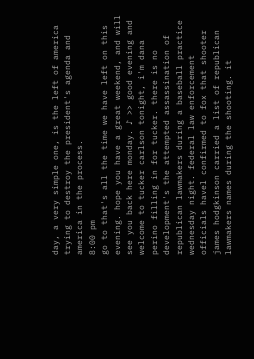day, a very simple one, is the left of america trying to destroy the president's agenda and america in the process.
8:00 pm
go to that's all the time we have left on this evening. hope you have a great weekend, and will see you back here monday. ♪ >> good evening and welcome to tucker carlson tonight, i'm dana perino filling in for tucker. there is no development's the attempted assassination of republican lawmakers during a baseball practice wednesday night. federal law enforcement officials havel confirmed to fox that shooter james hodgkinson carried a list of republican lawmakers names during the shooting. it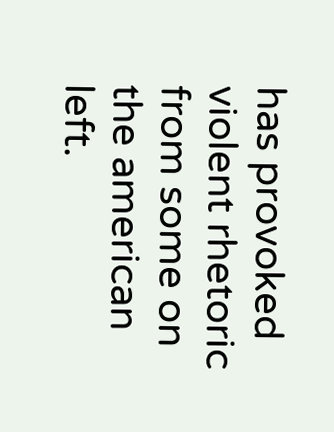has provoked violent rhetoric from some on the american left.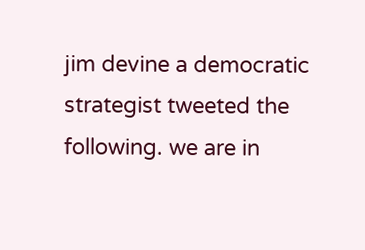jim devine a democratic strategist tweeted the following. we are in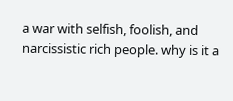a war with selfish, foolish, and narcissistic rich people. why is it a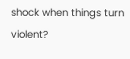shock when things turn violent?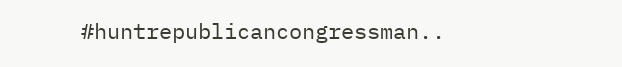#huntrepublicancongressman..